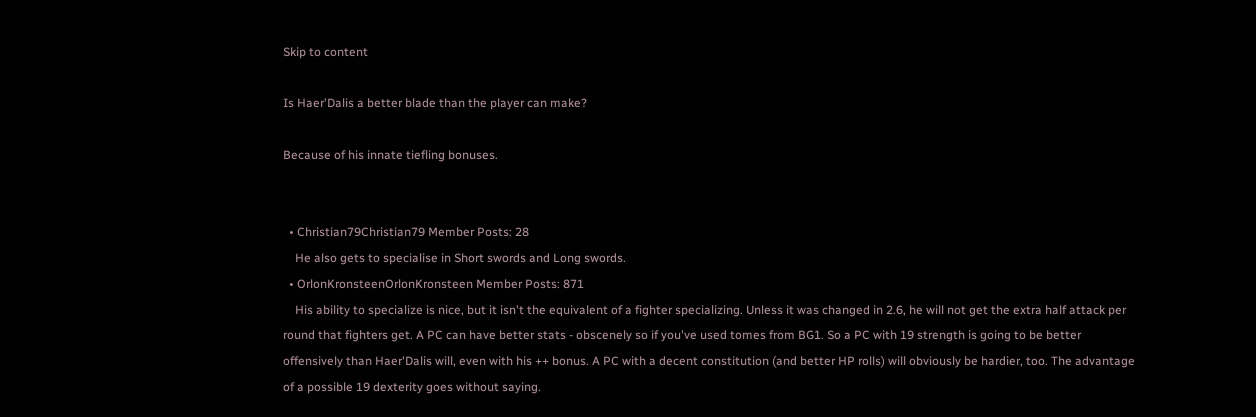Skip to content

Is Haer'Dalis a better blade than the player can make?

Because of his innate tiefling bonuses.


  • Christian79Christian79 Member Posts: 28
    He also gets to specialise in Short swords and Long swords.
  • OrlonKronsteenOrlonKronsteen Member Posts: 871
    His ability to specialize is nice, but it isn't the equivalent of a fighter specializing. Unless it was changed in 2.6, he will not get the extra half attack per round that fighters get. A PC can have better stats - obscenely so if you've used tomes from BG1. So a PC with 19 strength is going to be better offensively than Haer'Dalis will, even with his ++ bonus. A PC with a decent constitution (and better HP rolls) will obviously be hardier, too. The advantage of a possible 19 dexterity goes without saying.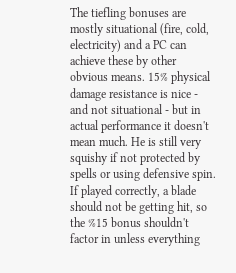The tiefling bonuses are mostly situational (fire, cold, electricity) and a PC can achieve these by other obvious means. 15% physical damage resistance is nice - and not situational - but in actual performance it doesn't mean much. He is still very squishy if not protected by spells or using defensive spin. If played correctly, a blade should not be getting hit, so the %15 bonus shouldn't factor in unless everything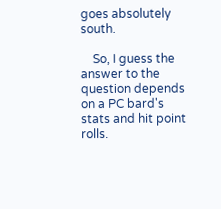goes absolutely south.

    So, I guess the answer to the question depends on a PC bard's stats and hit point rolls.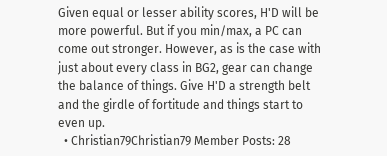Given equal or lesser ability scores, H'D will be more powerful. But if you min/max, a PC can come out stronger. However, as is the case with just about every class in BG2, gear can change the balance of things. Give H'D a strength belt and the girdle of fortitude and things start to even up.
  • Christian79Christian79 Member Posts: 28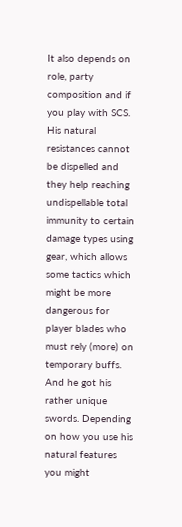It also depends on role, party composition and if you play with SCS. His natural resistances cannot be dispelled and they help reaching undispellable total immunity to certain damage types using gear, which allows some tactics which might be more dangerous for player blades who must rely (more) on temporary buffs. And he got his rather unique swords. Depending on how you use his natural features you might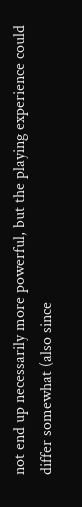not end up necessarily more powerful, but the playing experience could differ somewhat (also since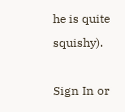he is quite squishy).

Sign In or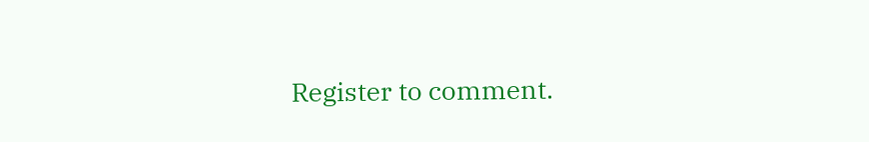Register to comment.